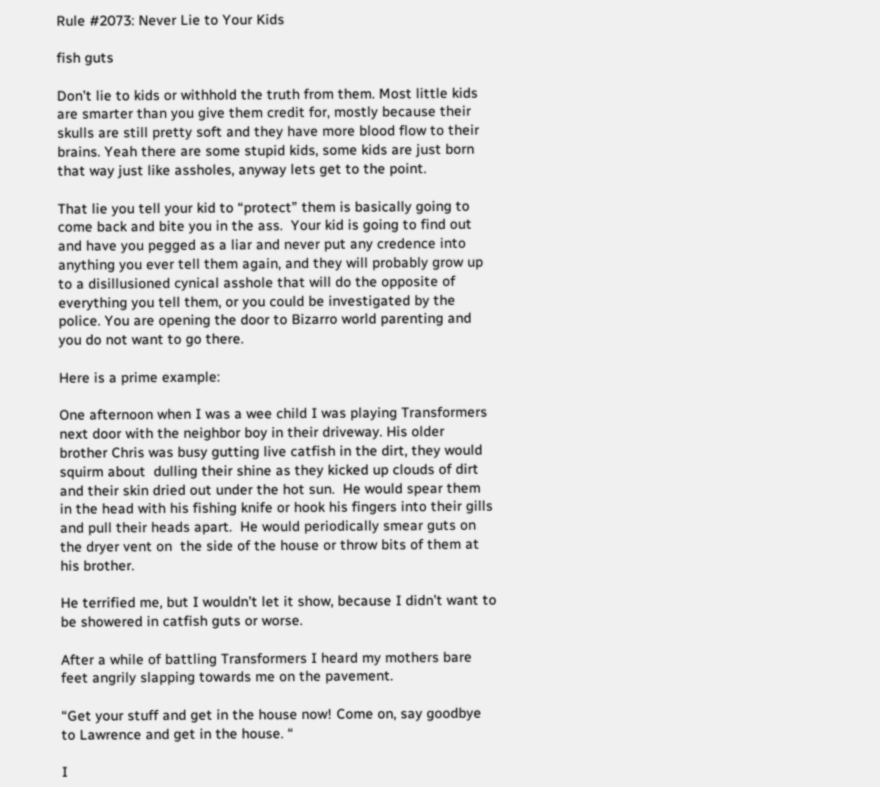Rule #2073: Never Lie to Your Kids

fish guts

Don’t lie to kids or withhold the truth from them. Most little kids are smarter than you give them credit for, mostly because their skulls are still pretty soft and they have more blood flow to their brains. Yeah there are some stupid kids, some kids are just born that way just like assholes, anyway lets get to the point.

That lie you tell your kid to “protect” them is basically going to come back and bite you in the ass.  Your kid is going to find out and have you pegged as a liar and never put any credence into anything you ever tell them again, and they will probably grow up to a disillusioned cynical asshole that will do the opposite of everything you tell them, or you could be investigated by the police. You are opening the door to Bizarro world parenting and you do not want to go there.

Here is a prime example:

One afternoon when I was a wee child I was playing Transformers next door with the neighbor boy in their driveway. His older  brother Chris was busy gutting live catfish in the dirt, they would squirm about  dulling their shine as they kicked up clouds of dirt and their skin dried out under the hot sun.  He would spear them in the head with his fishing knife or hook his fingers into their gills and pull their heads apart.  He would periodically smear guts on the dryer vent on  the side of the house or throw bits of them at his brother.

He terrified me, but I wouldn’t let it show, because I didn’t want to be showered in catfish guts or worse.

After a while of battling Transformers I heard my mothers bare feet angrily slapping towards me on the pavement.

“Get your stuff and get in the house now! Come on, say goodbye to Lawrence and get in the house. “

I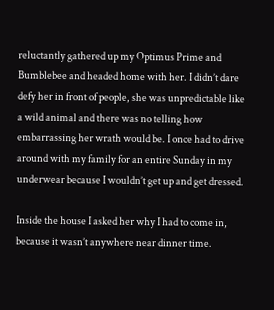reluctantly gathered up my Optimus Prime and Bumblebee and headed home with her. I didn’t dare defy her in front of people, she was unpredictable like a wild animal and there was no telling how embarrassing her wrath would be. I once had to drive around with my family for an entire Sunday in my underwear because I wouldn’t get up and get dressed.

Inside the house I asked her why I had to come in, because it wasn’t anywhere near dinner time.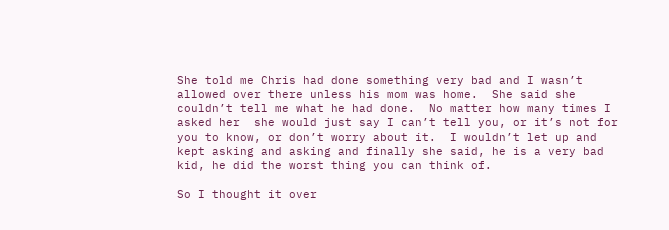She told me Chris had done something very bad and I wasn’t allowed over there unless his mom was home.  She said she couldn’t tell me what he had done.  No matter how many times I asked her  she would just say I can’t tell you, or it’s not for you to know, or don’t worry about it.  I wouldn’t let up and kept asking and asking and finally she said, he is a very bad kid, he did the worst thing you can think of.

So I thought it over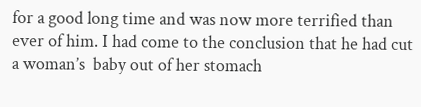for a good long time and was now more terrified than ever of him. I had come to the conclusion that he had cut a woman’s  baby out of her stomach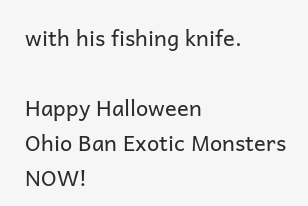with his fishing knife.

Happy Halloween
Ohio Ban Exotic Monsters NOW!